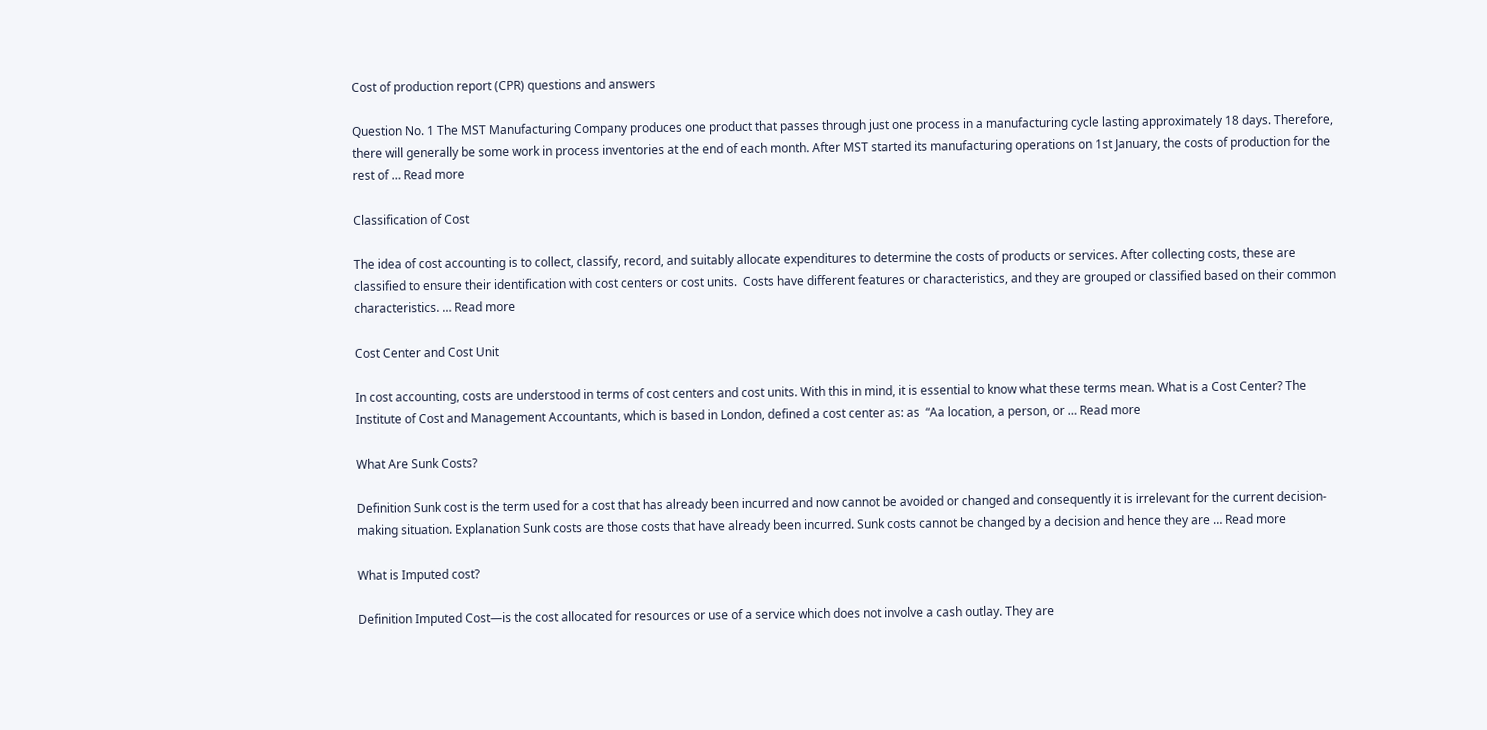Cost of production report (CPR) questions and answers

Question No. 1 The MST Manufacturing Company produces one product that passes through just one process in a manufacturing cycle lasting approximately 18 days. Therefore, there will generally be some work in process inventories at the end of each month. After MST started its manufacturing operations on 1st January, the costs of production for the rest of … Read more

Classification of Cost

The idea of cost accounting is to collect, classify, record, and suitably allocate expenditures to determine the costs of products or services. After collecting costs, these are classified to ensure their identification with cost centers or cost units.  Costs have different features or characteristics, and they are grouped or classified based on their common characteristics. … Read more

Cost Center and Cost Unit

In cost accounting, costs are understood in terms of cost centers and cost units. With this in mind, it is essential to know what these terms mean. What is a Cost Center? The Institute of Cost and Management Accountants, which is based in London, defined a cost center as: as  “Aa location, a person, or … Read more

What Are Sunk Costs?

Definition Sunk cost is the term used for a cost that has already been incurred and now cannot be avoided or changed and consequently it is irrelevant for the current decision-making situation. Explanation Sunk costs are those costs that have already been incurred. Sunk costs cannot be changed by a decision and hence they are … Read more

What is Imputed cost?

Definition Imputed Cost—is the cost allocated for resources or use of a service which does not involve a cash outlay. They are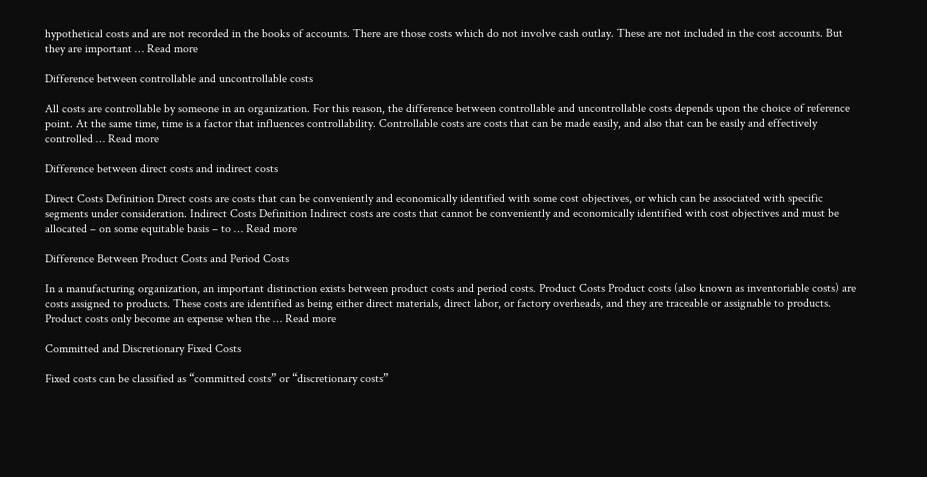hypothetical costs and are not recorded in the books of accounts. There are those costs which do not involve cash outlay. These are not included in the cost accounts. But they are important … Read more

Difference between controllable and uncontrollable costs

All costs are controllable by someone in an organization. For this reason, the difference between controllable and uncontrollable costs depends upon the choice of reference point. At the same time, time is a factor that influences controllability. Controllable costs are costs that can be made easily, and also that can be easily and effectively controlled … Read more

Difference between direct costs and indirect costs

Direct Costs Definition Direct costs are costs that can be conveniently and economically identified with some cost objectives, or which can be associated with specific segments under consideration. Indirect Costs Definition Indirect costs are costs that cannot be conveniently and economically identified with cost objectives and must be allocated – on some equitable basis – to … Read more

Difference Between Product Costs and Period Costs

In a manufacturing organization, an important distinction exists between product costs and period costs. Product Costs Product costs (also known as inventoriable costs) are costs assigned to products. These costs are identified as being either direct materials, direct labor, or factory overheads, and they are traceable or assignable to products.  Product costs only become an expense when the … Read more

Committed and Discretionary Fixed Costs

Fixed costs can be classified as “committed costs” or “discretionary costs”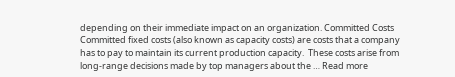depending on their immediate impact on an organization. Committed Costs Committed fixed costs (also known as capacity costs) are costs that a company has to pay to maintain its current production capacity.  These costs arise from long-range decisions made by top managers about the … Read more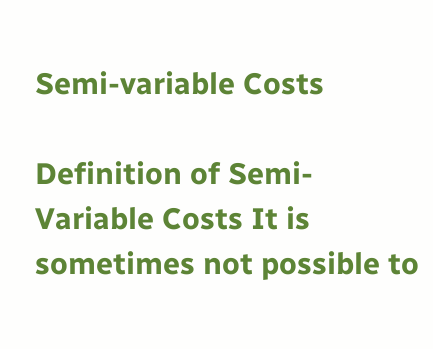Semi-variable Costs

Definition of Semi-Variable Costs It is sometimes not possible to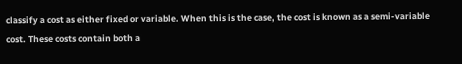classify a cost as either fixed or variable. When this is the case, the cost is known as a semi-variable cost. These costs contain both a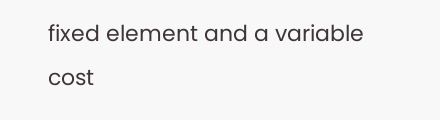fixed element and a variable cost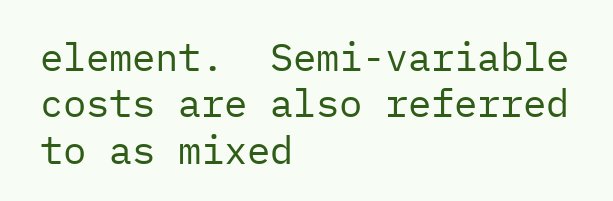element.  Semi-variable costs are also referred to as mixed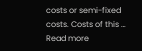costs or semi-fixed costs. Costs of this … Read more